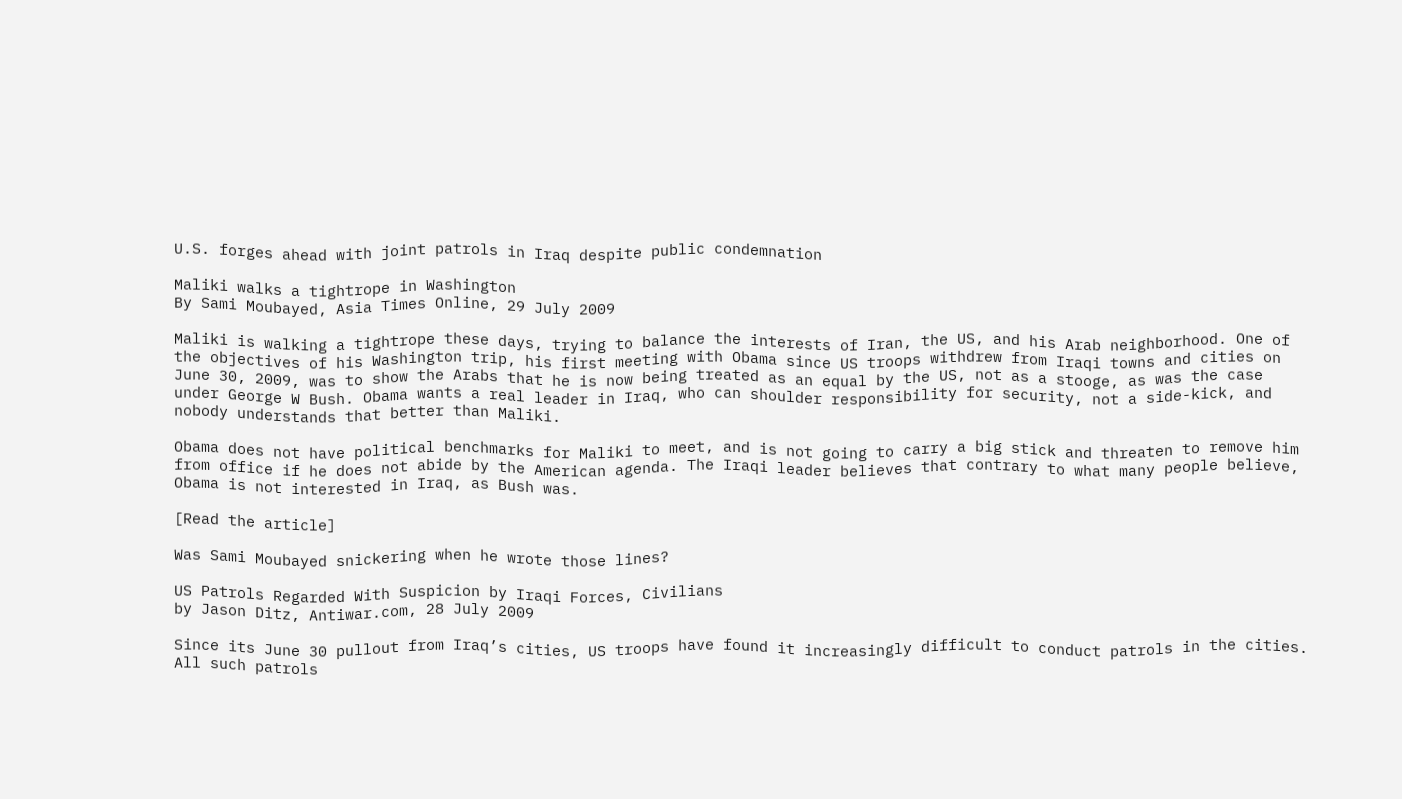U.S. forges ahead with joint patrols in Iraq despite public condemnation

Maliki walks a tightrope in Washington
By Sami Moubayed, Asia Times Online, 29 July 2009

Maliki is walking a tightrope these days, trying to balance the interests of Iran, the US, and his Arab neighborhood. One of the objectives of his Washington trip, his first meeting with Obama since US troops withdrew from Iraqi towns and cities on June 30, 2009, was to show the Arabs that he is now being treated as an equal by the US, not as a stooge, as was the case under George W Bush. Obama wants a real leader in Iraq, who can shoulder responsibility for security, not a side-kick, and nobody understands that better than Maliki.

Obama does not have political benchmarks for Maliki to meet, and is not going to carry a big stick and threaten to remove him from office if he does not abide by the American agenda. The Iraqi leader believes that contrary to what many people believe, Obama is not interested in Iraq, as Bush was.

[Read the article]

Was Sami Moubayed snickering when he wrote those lines?

US Patrols Regarded With Suspicion by Iraqi Forces, Civilians
by Jason Ditz, Antiwar.com, 28 July 2009

Since its June 30 pullout from Iraq’s cities, US troops have found it increasingly difficult to conduct patrols in the cities. All such patrols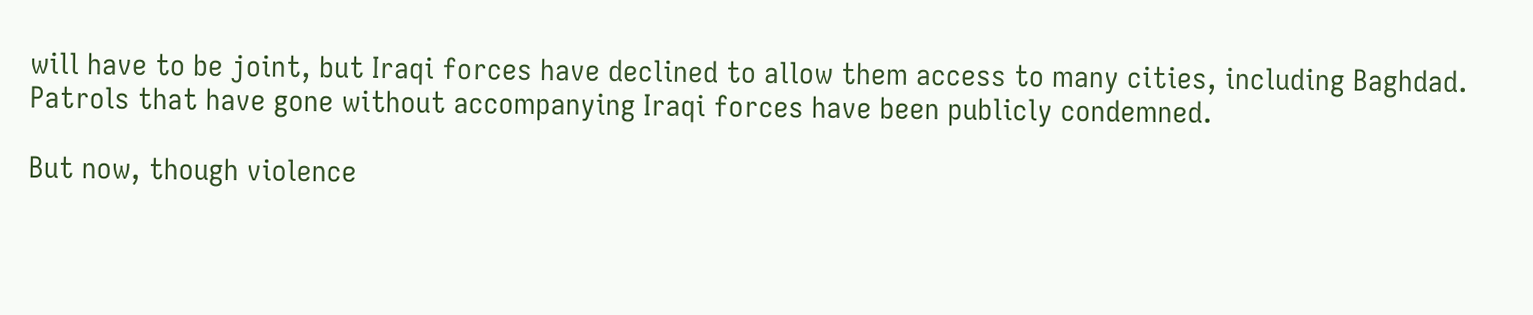will have to be joint, but Iraqi forces have declined to allow them access to many cities, including Baghdad. Patrols that have gone without accompanying Iraqi forces have been publicly condemned.

But now, though violence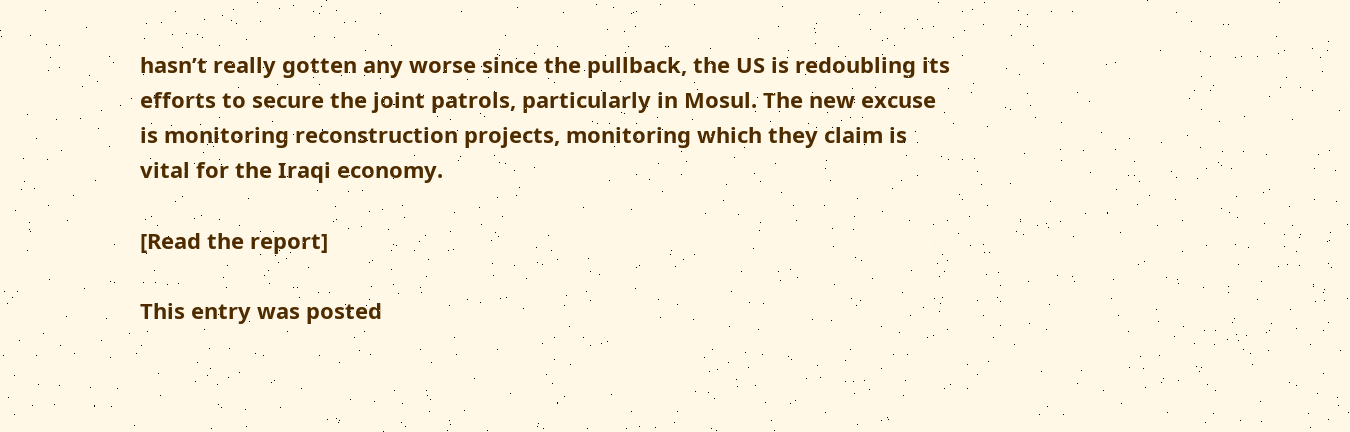hasn’t really gotten any worse since the pullback, the US is redoubling its efforts to secure the joint patrols, particularly in Mosul. The new excuse is monitoring reconstruction projects, monitoring which they claim is vital for the Iraqi economy.

[Read the report]

This entry was posted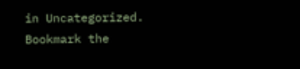in Uncategorized. Bookmark the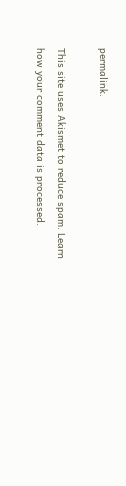permalink.

This site uses Akismet to reduce spam. Learn how your comment data is processed.